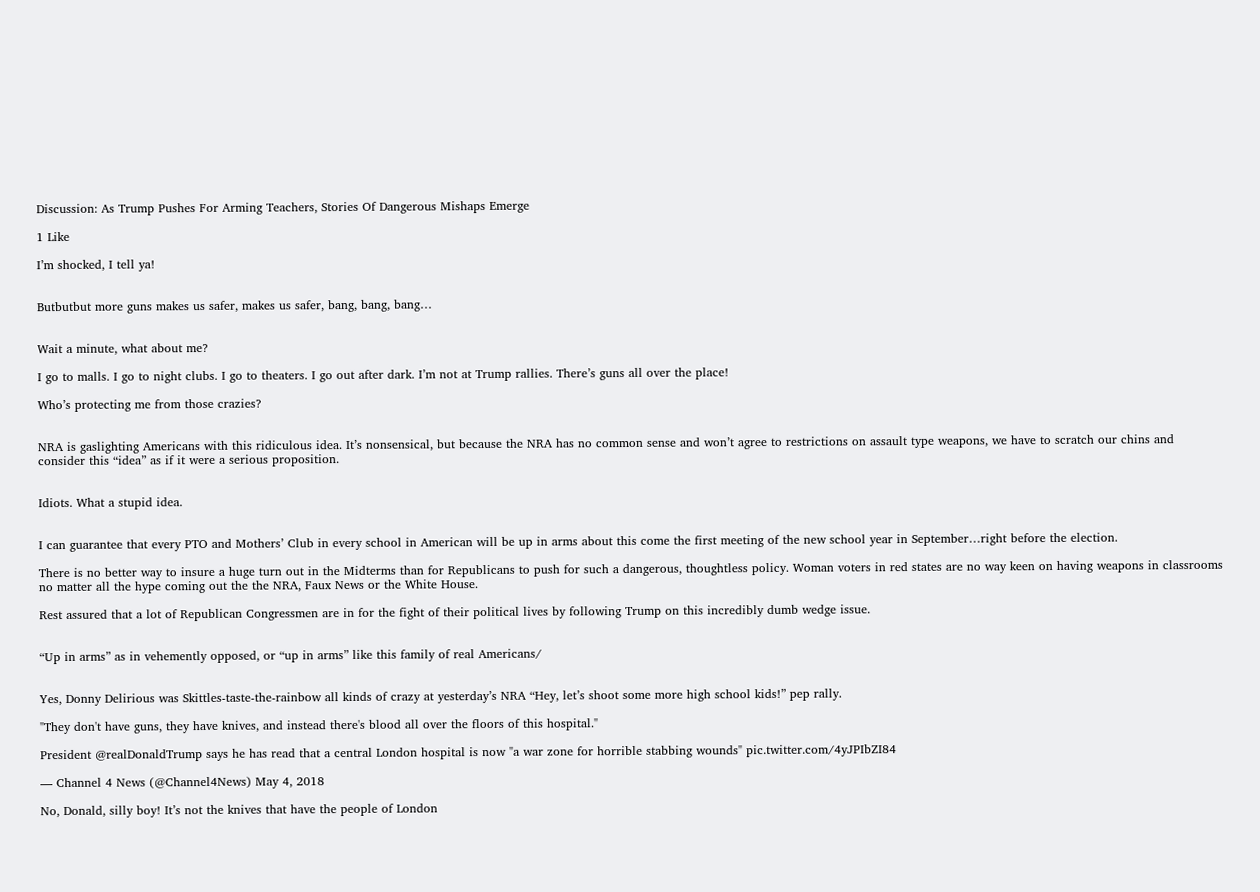Discussion: As Trump Pushes For Arming Teachers, Stories Of Dangerous Mishaps Emerge

1 Like

I’m shocked, I tell ya!


Butbutbut more guns makes us safer, makes us safer, bang, bang, bang…


Wait a minute, what about me?

I go to malls. I go to night clubs. I go to theaters. I go out after dark. I’m not at Trump rallies. There’s guns all over the place!

Who’s protecting me from those crazies?


NRA is gaslighting Americans with this ridiculous idea. It’s nonsensical, but because the NRA has no common sense and won’t agree to restrictions on assault type weapons, we have to scratch our chins and consider this “idea” as if it were a serious proposition.


Idiots. What a stupid idea.


I can guarantee that every PTO and Mothers’ Club in every school in American will be up in arms about this come the first meeting of the new school year in September…right before the election.

There is no better way to insure a huge turn out in the Midterms than for Republicans to push for such a dangerous, thoughtless policy. Woman voters in red states are no way keen on having weapons in classrooms no matter all the hype coming out the the NRA, Faux News or the White House.

Rest assured that a lot of Republican Congressmen are in for the fight of their political lives by following Trump on this incredibly dumb wedge issue.


“Up in arms” as in vehemently opposed, or “up in arms” like this family of real Americans/


Yes, Donny Delirious was Skittles-taste-the-rainbow all kinds of crazy at yesterday’s NRA “Hey, let’s shoot some more high school kids!” pep rally.

"They don't have guns, they have knives, and instead there's blood all over the floors of this hospital."

President @realDonaldTrump says he has read that a central London hospital is now "a war zone for horrible stabbing wounds" pic.twitter.com/4yJPIbZI84

— Channel 4 News (@Channel4News) May 4, 2018

No, Donald, silly boy! It’s not the knives that have the people of London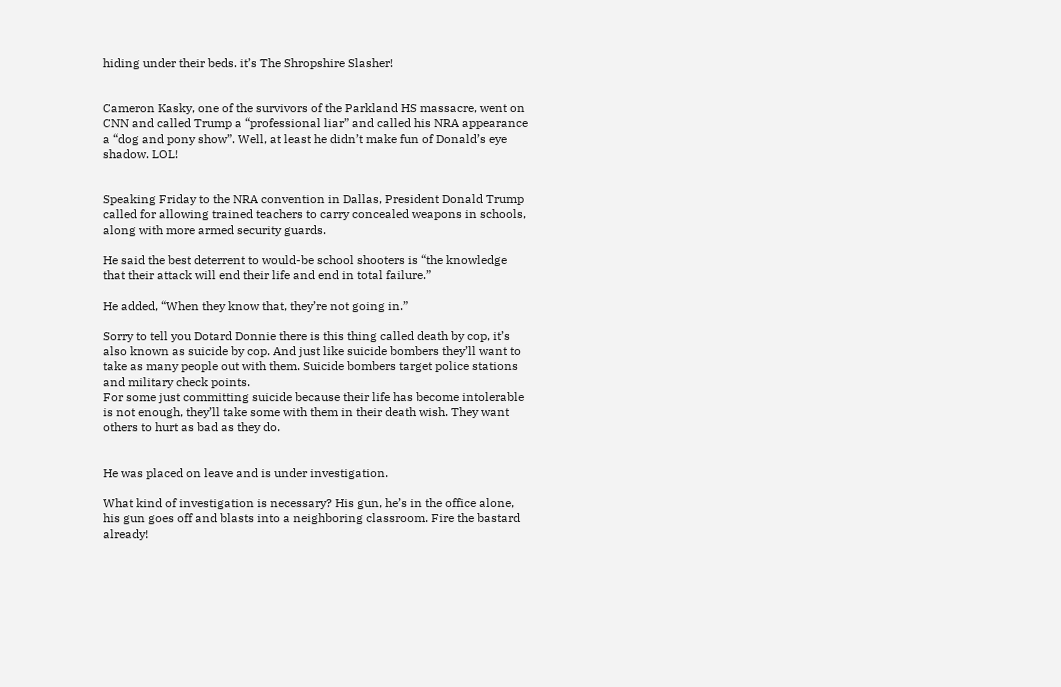hiding under their beds. it’s The Shropshire Slasher!


Cameron Kasky, one of the survivors of the Parkland HS massacre, went on CNN and called Trump a “professional liar” and called his NRA appearance a “dog and pony show”. Well, at least he didn’t make fun of Donald’s eye shadow. LOL!


Speaking Friday to the NRA convention in Dallas, President Donald Trump called for allowing trained teachers to carry concealed weapons in schools, along with more armed security guards.

He said the best deterrent to would-be school shooters is “the knowledge that their attack will end their life and end in total failure.”

He added, “When they know that, they’re not going in.”

Sorry to tell you Dotard Donnie there is this thing called death by cop, it’s also known as suicide by cop. And just like suicide bombers they’ll want to take as many people out with them. Suicide bombers target police stations and military check points.
For some just committing suicide because their life has become intolerable is not enough, they’ll take some with them in their death wish. They want others to hurt as bad as they do.


He was placed on leave and is under investigation.

What kind of investigation is necessary? His gun, he’s in the office alone, his gun goes off and blasts into a neighboring classroom. Fire the bastard already!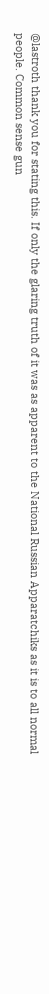@lastroth thank you for stating this. If only the glaring truth of it was as apparent to the National Russian Apparatchiks as it is to all normal people. Common sense gun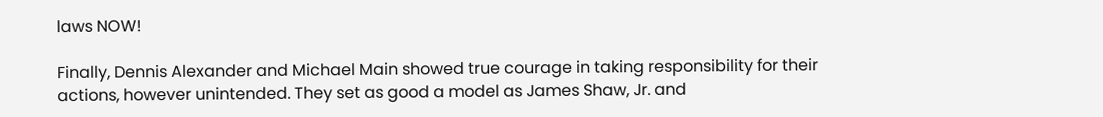laws NOW!

Finally, Dennis Alexander and Michael Main showed true courage in taking responsibility for their actions, however unintended. They set as good a model as James Shaw, Jr. and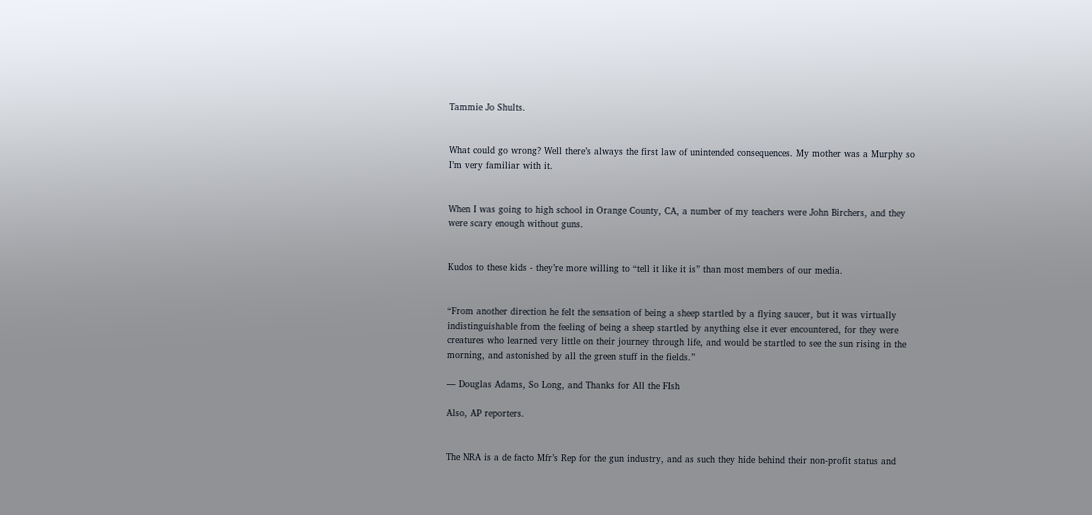Tammie Jo Shults.


What could go wrong? Well there’s always the first law of unintended consequences. My mother was a Murphy so I’m very familiar with it.


When I was going to high school in Orange County, CA, a number of my teachers were John Birchers, and they were scary enough without guns.


Kudos to these kids - they’re more willing to “tell it like it is” than most members of our media.


“From another direction he felt the sensation of being a sheep startled by a flying saucer, but it was virtually indistinguishable from the feeling of being a sheep startled by anything else it ever encountered, for they were creatures who learned very little on their journey through life, and would be startled to see the sun rising in the morning, and astonished by all the green stuff in the fields.”

― Douglas Adams, So Long, and Thanks for All the FIsh

Also, AP reporters.


The NRA is a de facto Mfr’s Rep for the gun industry, and as such they hide behind their non-profit status and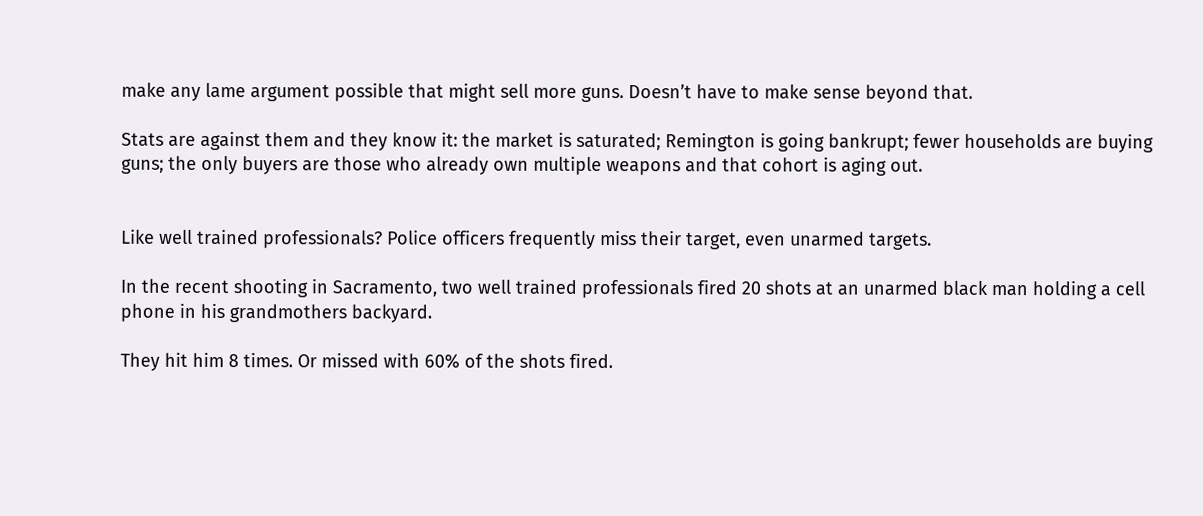make any lame argument possible that might sell more guns. Doesn’t have to make sense beyond that.

Stats are against them and they know it: the market is saturated; Remington is going bankrupt; fewer households are buying guns; the only buyers are those who already own multiple weapons and that cohort is aging out.


Like well trained professionals? Police officers frequently miss their target, even unarmed targets.

In the recent shooting in Sacramento, two well trained professionals fired 20 shots at an unarmed black man holding a cell phone in his grandmothers backyard.

They hit him 8 times. Or missed with 60% of the shots fired.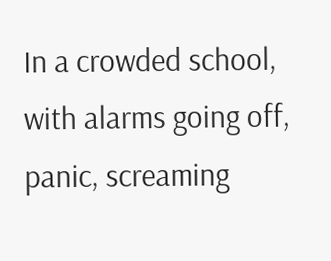In a crowded school, with alarms going off, panic, screaming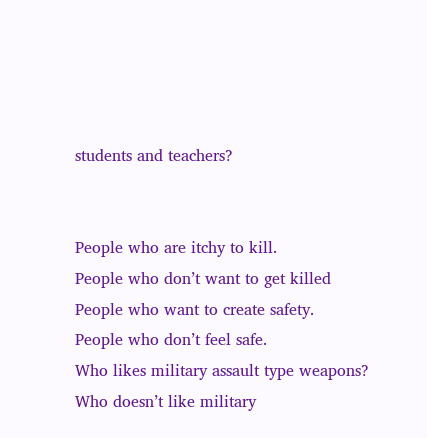students and teachers?


People who are itchy to kill.
People who don’t want to get killed
People who want to create safety.
People who don’t feel safe.
Who likes military assault type weapons?
Who doesn’t like military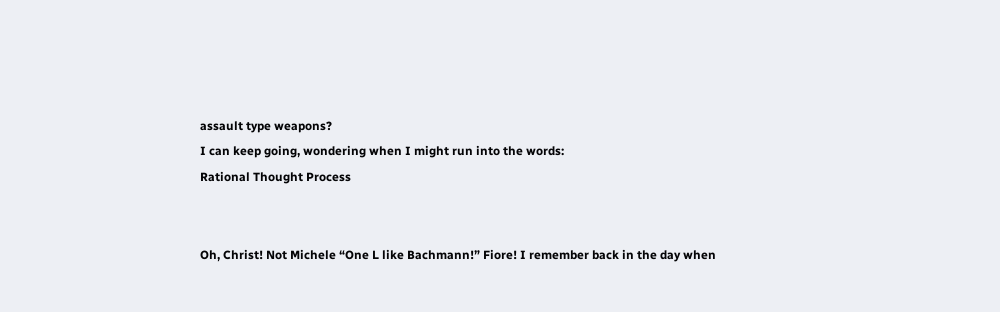assault type weapons?
I can keep going, wondering when I might run into the words:
Rational Thought Process


Oh, Christ! Not Michele “One L like Bachmann!” Fiore! I remember back in the day when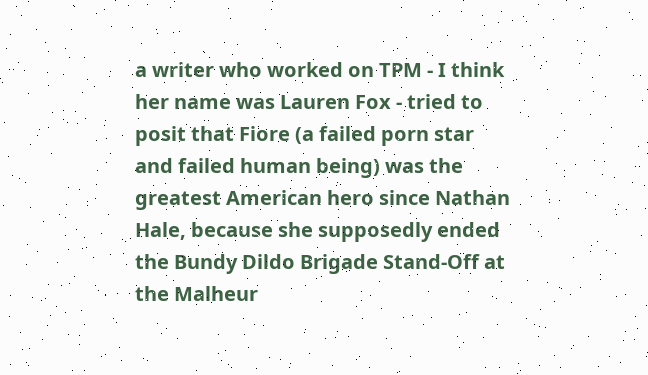a writer who worked on TPM - I think her name was Lauren Fox - tried to posit that Fiore (a failed porn star and failed human being) was the greatest American hero since Nathan Hale, because she supposedly ended the Bundy Dildo Brigade Stand-Off at the Malheur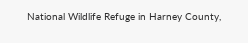National Wildlife Refuge in Harney County,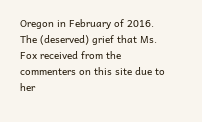Oregon in February of 2016. The (deserved) grief that Ms. Fox received from the commenters on this site due to her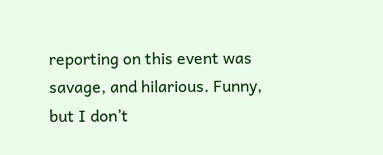reporting on this event was savage, and hilarious. Funny, but I don’t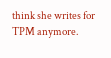think she writes for TPM anymore.